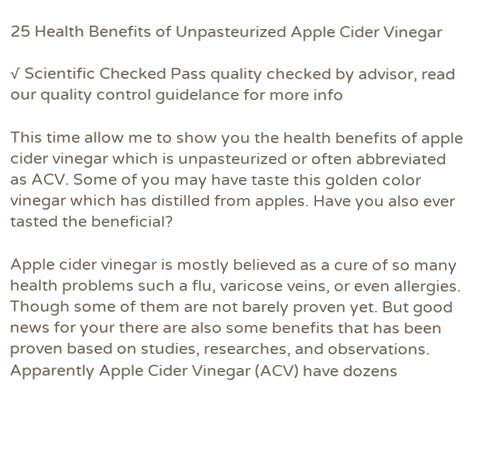25 Health Benefits of Unpasteurized Apple Cider Vinegar

√ Scientific Checked Pass quality checked by advisor, read our quality control guidelance for more info

This time allow me to show you the health benefits of apple cider vinegar which is unpasteurized or often abbreviated as ACV. Some of you may have taste this golden color vinegar which has distilled from apples. Have you also ever tasted the beneficial?

Apple cider vinegar is mostly believed as a cure of so many health problems such a flu, varicose veins, or even allergies. Though some of them are not barely proven yet. But good news for your there are also some benefits that has been proven based on studies, researches, and observations. Apparently Apple Cider Vinegar (ACV) have dozens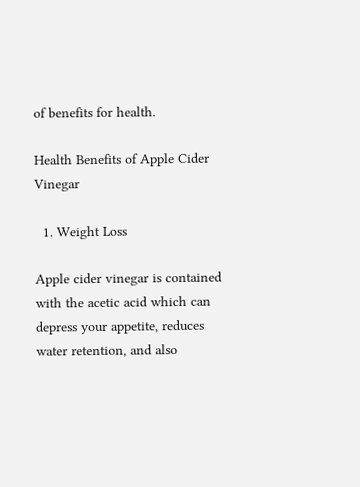of benefits for health.

Health Benefits of Apple Cider Vinegar

  1. Weight Loss

Apple cider vinegar is contained with the acetic acid which can depress your appetite, reduces water retention, and also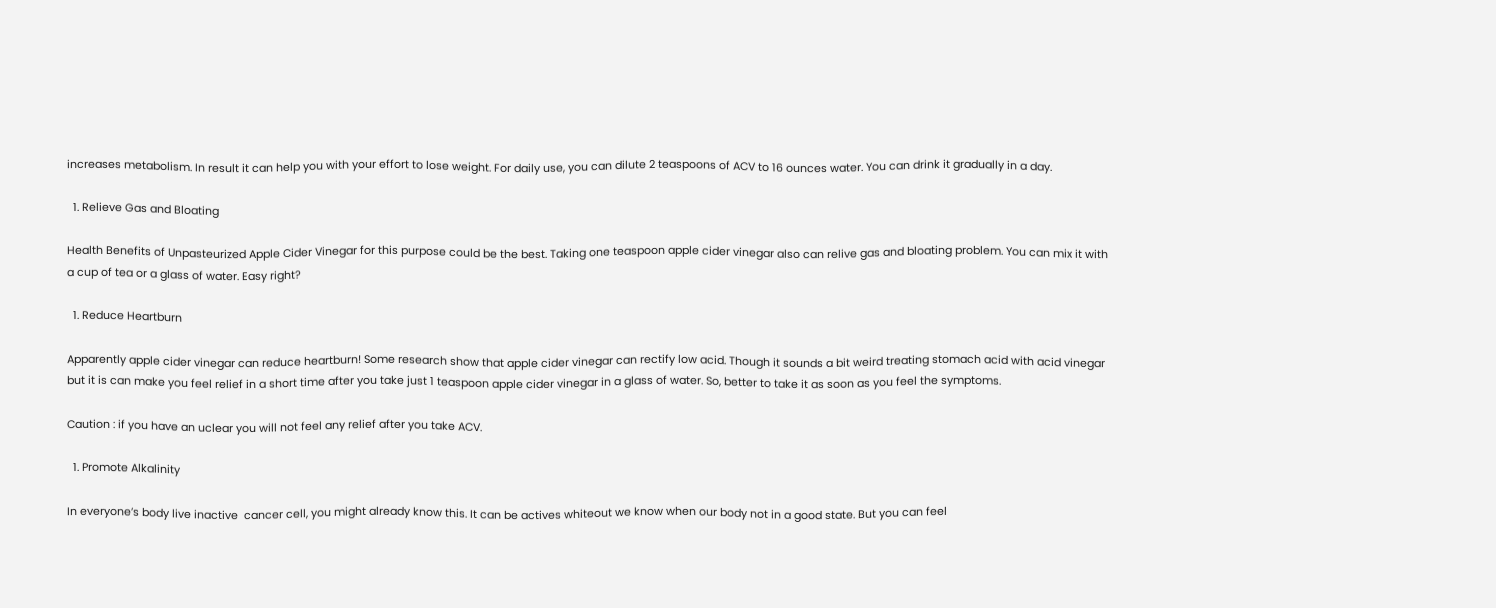increases metabolism. In result it can help you with your effort to lose weight. For daily use, you can dilute 2 teaspoons of ACV to 16 ounces water. You can drink it gradually in a day.

  1. Relieve Gas and Bloating

Health Benefits of Unpasteurized Apple Cider Vinegar for this purpose could be the best. Taking one teaspoon apple cider vinegar also can relive gas and bloating problem. You can mix it with a cup of tea or a glass of water. Easy right?

  1. Reduce Heartburn

Apparently apple cider vinegar can reduce heartburn! Some research show that apple cider vinegar can rectify low acid. Though it sounds a bit weird treating stomach acid with acid vinegar but it is can make you feel relief in a short time after you take just 1 teaspoon apple cider vinegar in a glass of water. So, better to take it as soon as you feel the symptoms.

Caution : if you have an uclear you will not feel any relief after you take ACV.

  1. Promote Alkalinity

In everyone’s body live inactive  cancer cell, you might already know this. It can be actives whiteout we know when our body not in a good state. But you can feel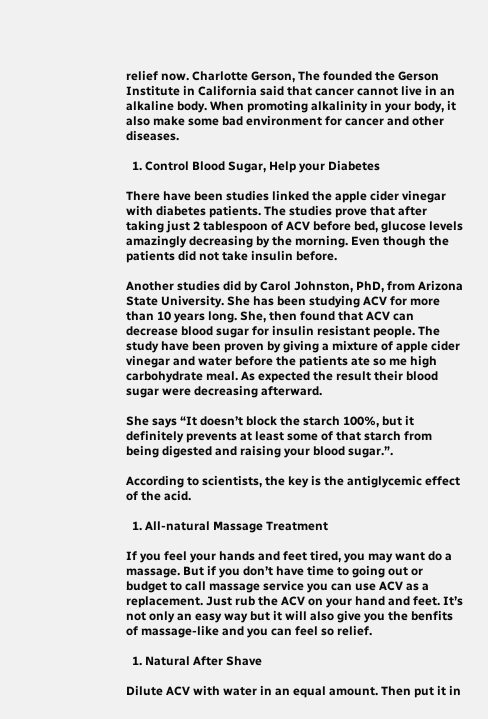relief now. Charlotte Gerson, The founded the Gerson Institute in California said that cancer cannot live in an alkaline body. When promoting alkalinity in your body, it also make some bad environment for cancer and other diseases.

  1. Control Blood Sugar, Help your Diabetes

There have been studies linked the apple cider vinegar with diabetes patients. The studies prove that after taking just 2 tablespoon of ACV before bed, glucose levels amazingly decreasing by the morning. Even though the patients did not take insulin before.

Another studies did by Carol Johnston, PhD, from Arizona State University. She has been studying ACV for more than 10 years long. She, then found that ACV can decrease blood sugar for insulin resistant people. The study have been proven by giving a mixture of apple cider vinegar and water before the patients ate so me high carbohydrate meal. As expected the result their blood sugar were decreasing afterward.

She says “It doesn’t block the starch 100%, but it definitely prevents at least some of that starch from being digested and raising your blood sugar.”.

According to scientists, the key is the antiglycemic effect of the acid.

  1. All-natural Massage Treatment

If you feel your hands and feet tired, you may want do a massage. But if you don’t have time to going out or budget to call massage service you can use ACV as a replacement. Just rub the ACV on your hand and feet. It’s not only an easy way but it will also give you the benfits of massage-like and you can feel so relief.

  1. Natural After Shave

Dilute ACV with water in an equal amount. Then put it in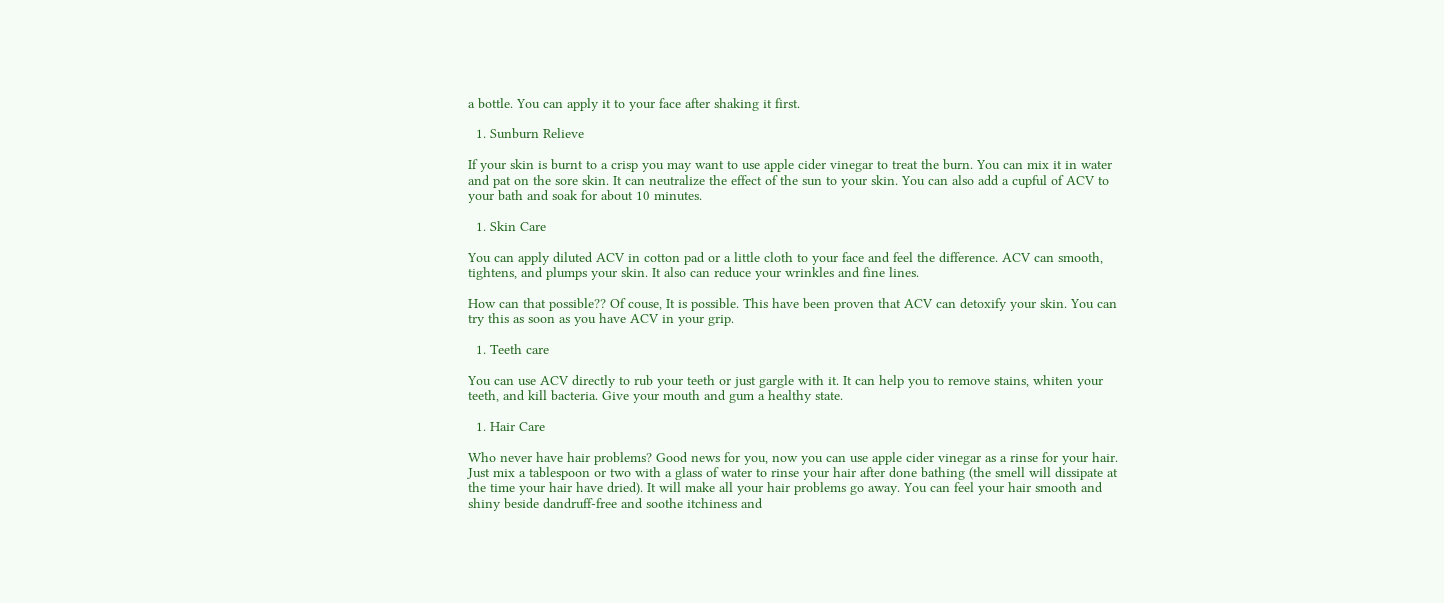a bottle. You can apply it to your face after shaking it first.

  1. Sunburn Relieve

If your skin is burnt to a crisp you may want to use apple cider vinegar to treat the burn. You can mix it in water and pat on the sore skin. It can neutralize the effect of the sun to your skin. You can also add a cupful of ACV to your bath and soak for about 10 minutes.

  1. Skin Care

You can apply diluted ACV in cotton pad or a little cloth to your face and feel the difference. ACV can smooth, tightens, and plumps your skin. It also can reduce your wrinkles and fine lines.

How can that possible?? Of couse, It is possible. This have been proven that ACV can detoxify your skin. You can try this as soon as you have ACV in your grip.

  1. Teeth care

You can use ACV directly to rub your teeth or just gargle with it. It can help you to remove stains, whiten your teeth, and kill bacteria. Give your mouth and gum a healthy state.

  1. Hair Care

Who never have hair problems? Good news for you, now you can use apple cider vinegar as a rinse for your hair. Just mix a tablespoon or two with a glass of water to rinse your hair after done bathing (the smell will dissipate at the time your hair have dried). It will make all your hair problems go away. You can feel your hair smooth and shiny beside dandruff-free and soothe itchiness and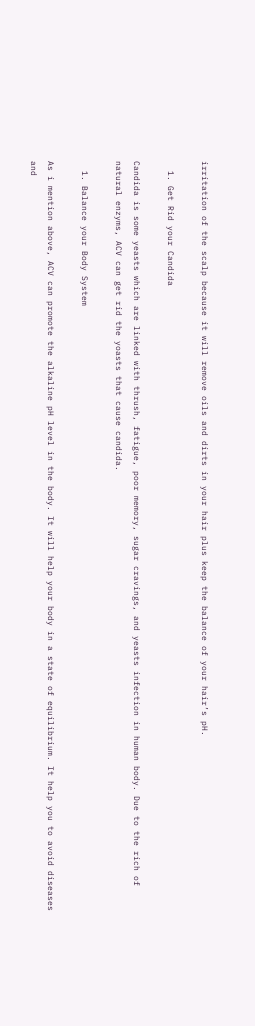irritation of the scalp because it will remove oils and dirts in your hair plus keep the balance of your hair’s pH.

  1. Get Rid your Candida

Candida is some yeasts which are linked with thrush, fatigue, poor memory, sugar cravings, and yeasts infection in human body. Due to the rich of natural enzyms, ACV can get rid the yoasts that cause candida.

  1. Balance your Body System

As i mention above, ACV can promote the alkaline pH level in the body. It will help your body in a state of equilibrium. It help you to avoid diseases and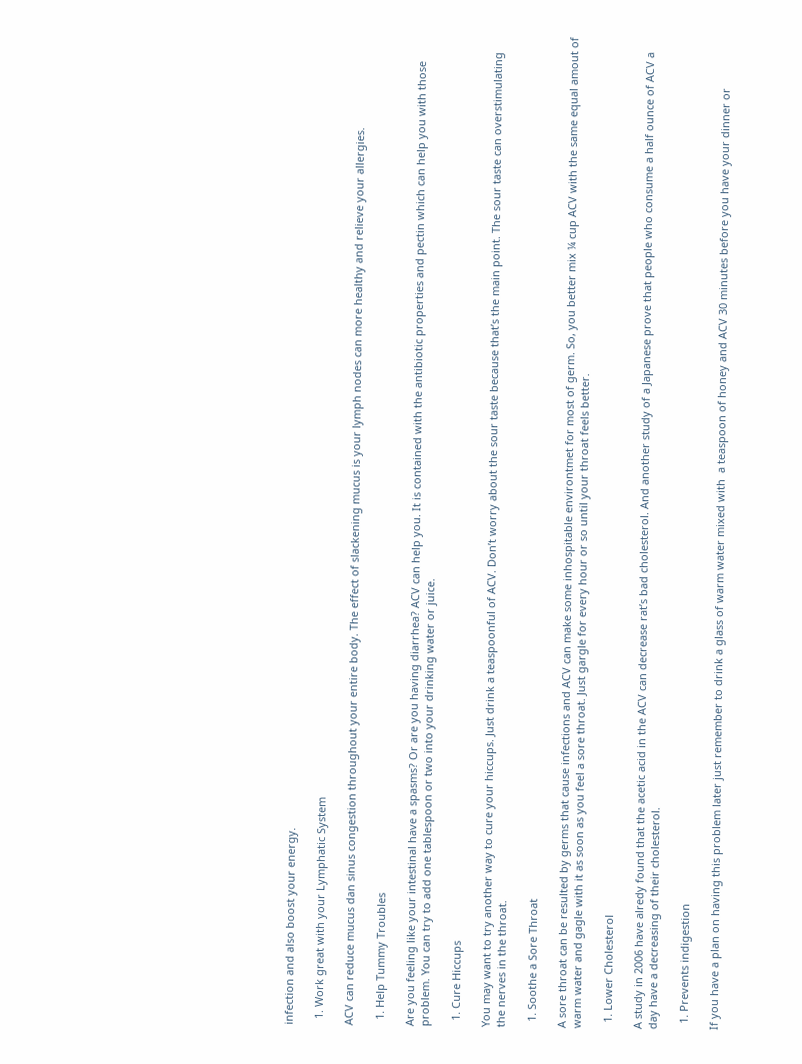infection and also boost your energy.

  1. Work great with your Lymphatic System

ACV can reduce mucus dan sinus congestion throughout your entire body. The effect of slackening mucus is your lymph nodes can more healthy and relieve your allergies.

  1. Help Tummy Troubles

Are you feeling like your intestinal have a spasms? Or are you having diarrhea? ACV can help you. It is contained with the antibiotic properties and pectin which can help you with those problem. You can try to add one tablespoon or two into your drinking water or juice.

  1. Cure Hiccups

You may want to try another way to cure your hiccups. Just drink a teaspoonful of ACV. Don’t worry about the sour taste because that’s the main point. The sour taste can overstimulating the nerves in the throat.

  1. Soothe a Sore Throat

A sore throat can be resulted by germs that cause infections and ACV can make some inhospitable environtmet for most of germ. So, you better mix ¼ cup ACV with the same equal amout of warm water and gagle with it as soon as you feel a sore throat. Just gargle for every hour or so until your throat feels better.

  1. Lower Cholesterol

A study in 2006 have alredy found that the acetic acid in the ACV can decrease rat’s bad cholesterol. And another study of a Japanese prove that people who consume a half ounce of ACV a day have a decreasing of their cholesterol.

  1. Prevents indigestion

If you have a plan on having this problem later just remember to drink a glass of warm water mixed with  a teaspoon of honey and ACV 30 minutes before you have your dinner or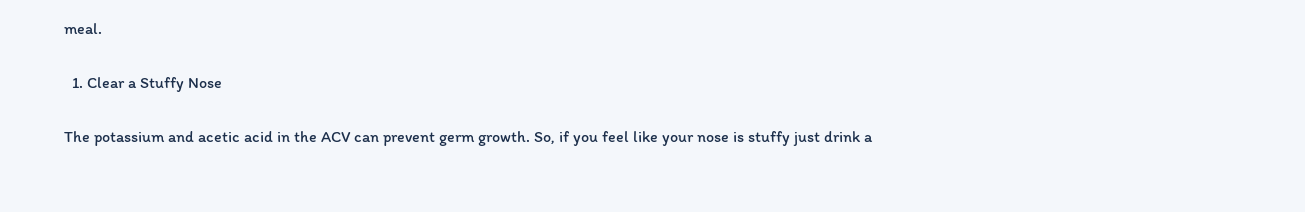meal.

  1. Clear a Stuffy Nose

The potassium and acetic acid in the ACV can prevent germ growth. So, if you feel like your nose is stuffy just drink a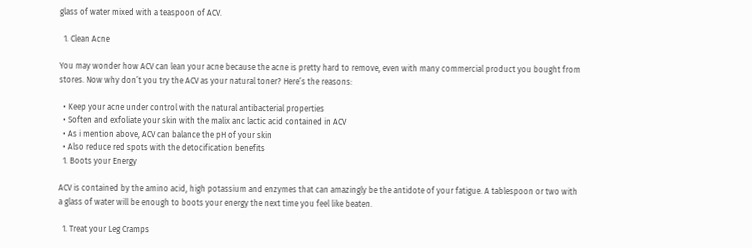glass of water mixed with a teaspoon of ACV.

  1. Clean Acne

You may wonder how ACV can lean your acne because the acne is pretty hard to remove, even with many commercial product you bought from stores. Now why don’t you try the ACV as your natural toner? Here’s the reasons:

  • Keep your acne under control with the natural antibacterial properties
  • Soften and exfoliate your skin with the malix anc lactic acid contained in ACV
  • As i mention above, ACV can balance the pH of your skin
  • Also reduce red spots with the detocification benefits
  1. Boots your Energy

ACV is contained by the amino acid, high potassium and enzymes that can amazingly be the antidote of your fatigue. A tablespoon or two with a glass of water will be enough to boots your energy the next time you feel like beaten.

  1. Treat your Leg Cramps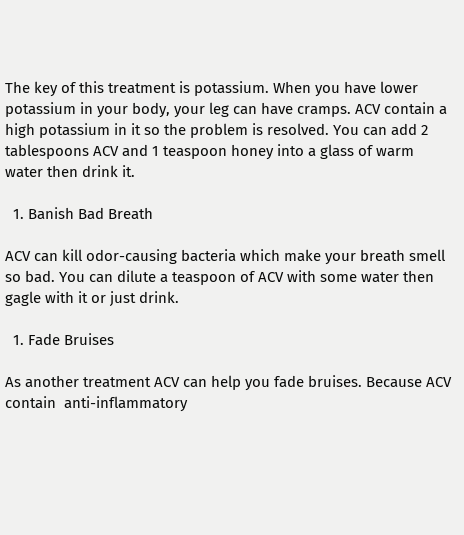The key of this treatment is potassium. When you have lower potassium in your body, your leg can have cramps. ACV contain a high potassium in it so the problem is resolved. You can add 2 tablespoons ACV and 1 teaspoon honey into a glass of warm water then drink it.

  1. Banish Bad Breath

ACV can kill odor-causing bacteria which make your breath smell so bad. You can dilute a teaspoon of ACV with some water then gagle with it or just drink.

  1. Fade Bruises

As another treatment ACV can help you fade bruises. Because ACV contain  anti-inflammatory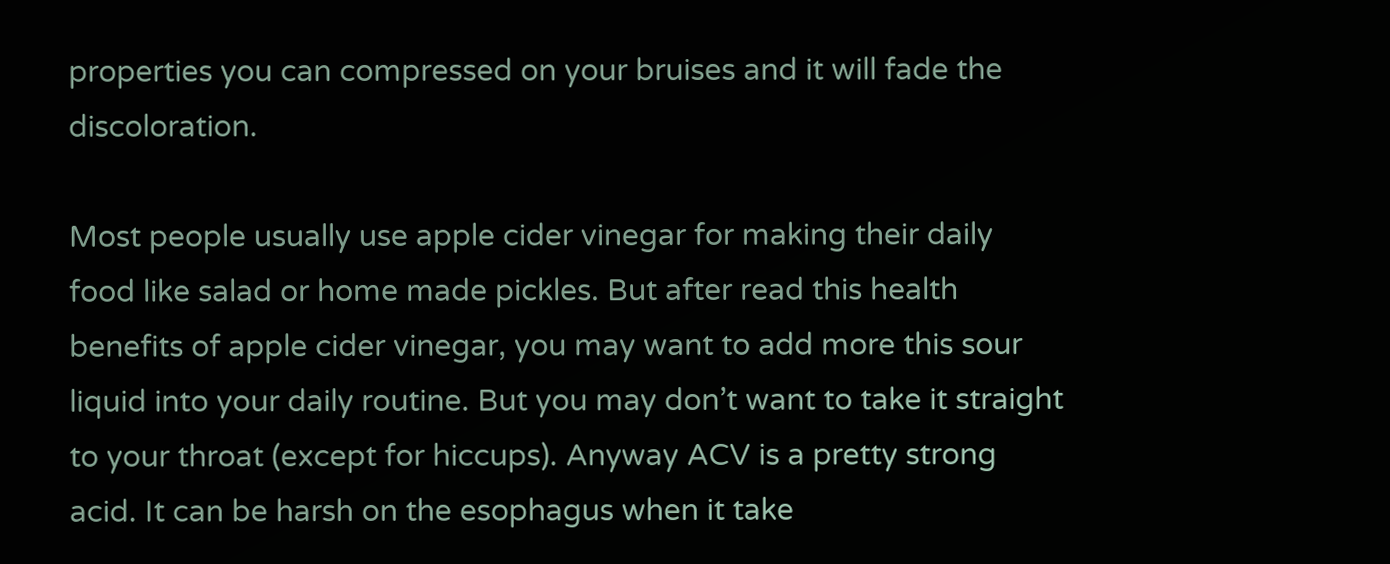properties you can compressed on your bruises and it will fade the discoloration.

Most people usually use apple cider vinegar for making their daily food like salad or home made pickles. But after read this health benefits of apple cider vinegar, you may want to add more this sour liquid into your daily routine. But you may don’t want to take it straight to your throat (except for hiccups). Anyway ACV is a pretty strong acid. It can be harsh on the esophagus when it take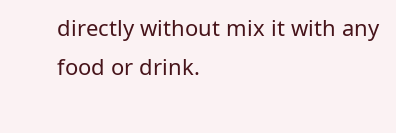directly without mix it with any food or drink.